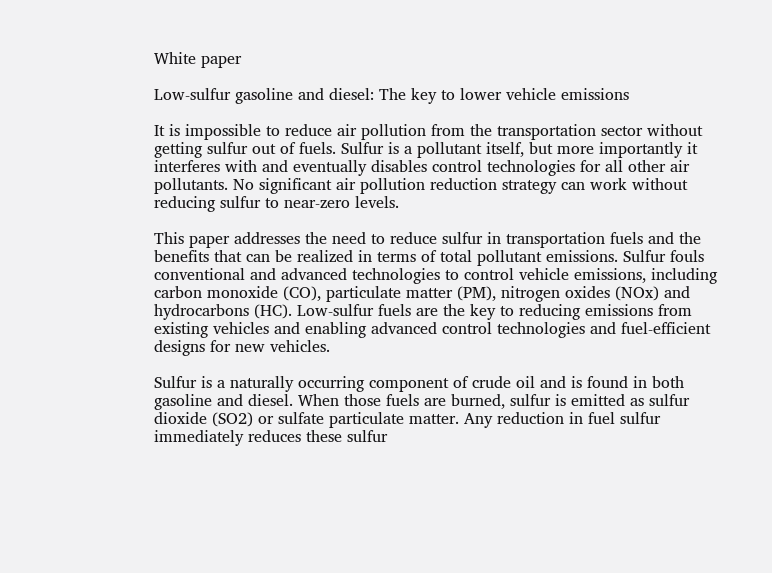White paper

Low-sulfur gasoline and diesel: The key to lower vehicle emissions

It is impossible to reduce air pollution from the transportation sector without getting sulfur out of fuels. Sulfur is a pollutant itself, but more importantly it interferes with and eventually disables control technologies for all other air pollutants. No significant air pollution reduction strategy can work without reducing sulfur to near-zero levels.

This paper addresses the need to reduce sulfur in transportation fuels and the benefits that can be realized in terms of total pollutant emissions. Sulfur fouls conventional and advanced technologies to control vehicle emissions, including carbon monoxide (CO), particulate matter (PM), nitrogen oxides (NOx) and hydrocarbons (HC). Low-sulfur fuels are the key to reducing emissions from existing vehicles and enabling advanced control technologies and fuel-efficient designs for new vehicles.

Sulfur is a naturally occurring component of crude oil and is found in both gasoline and diesel. When those fuels are burned, sulfur is emitted as sulfur dioxide (SO2) or sulfate particulate matter. Any reduction in fuel sulfur immediately reduces these sulfur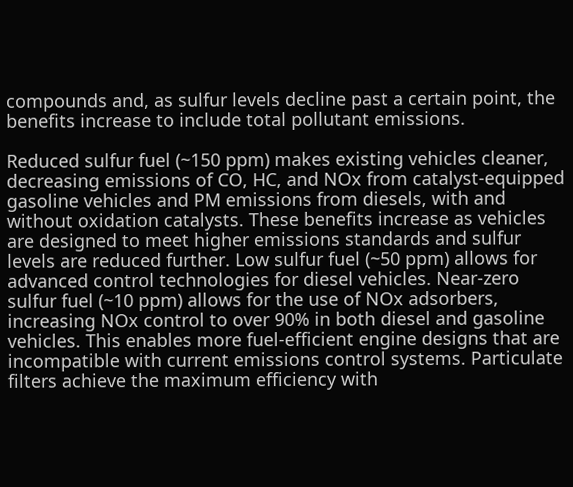compounds and, as sulfur levels decline past a certain point, the benefits increase to include total pollutant emissions.

Reduced sulfur fuel (~150 ppm) makes existing vehicles cleaner, decreasing emissions of CO, HC, and NOx from catalyst-equipped gasoline vehicles and PM emissions from diesels, with and without oxidation catalysts. These benefits increase as vehicles are designed to meet higher emissions standards and sulfur levels are reduced further. Low sulfur fuel (~50 ppm) allows for advanced control technologies for diesel vehicles. Near-zero sulfur fuel (~10 ppm) allows for the use of NOx adsorbers, increasing NOx control to over 90% in both diesel and gasoline vehicles. This enables more fuel-efficient engine designs that are incompatible with current emissions control systems. Particulate filters achieve the maximum efficiency with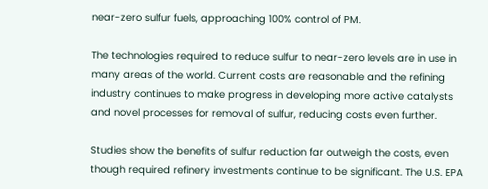near-zero sulfur fuels, approaching 100% control of PM.

The technologies required to reduce sulfur to near-zero levels are in use in many areas of the world. Current costs are reasonable and the refining industry continues to make progress in developing more active catalysts and novel processes for removal of sulfur, reducing costs even further.

Studies show the benefits of sulfur reduction far outweigh the costs, even though required refinery investments continue to be significant. The U.S. EPA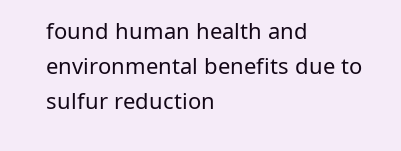found human health and environmental benefits due to sulfur reduction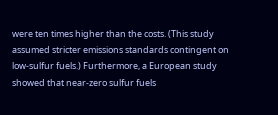were ten times higher than the costs. (This study assumed stricter emissions standards contingent on low-sulfur fuels.) Furthermore, a European study showed that near-zero sulfur fuels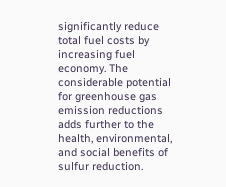significantly reduce total fuel costs by increasing fuel economy. The considerable potential for greenhouse gas emission reductions adds further to the health, environmental, and social benefits of sulfur reduction.